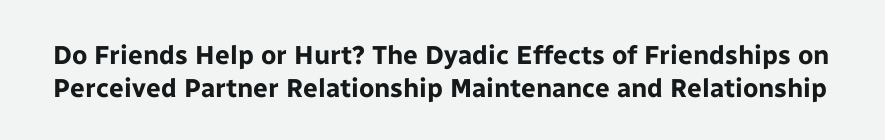Do Friends Help or Hurt? The Dyadic Effects of Friendships on Perceived Partner Relationship Maintenance and Relationship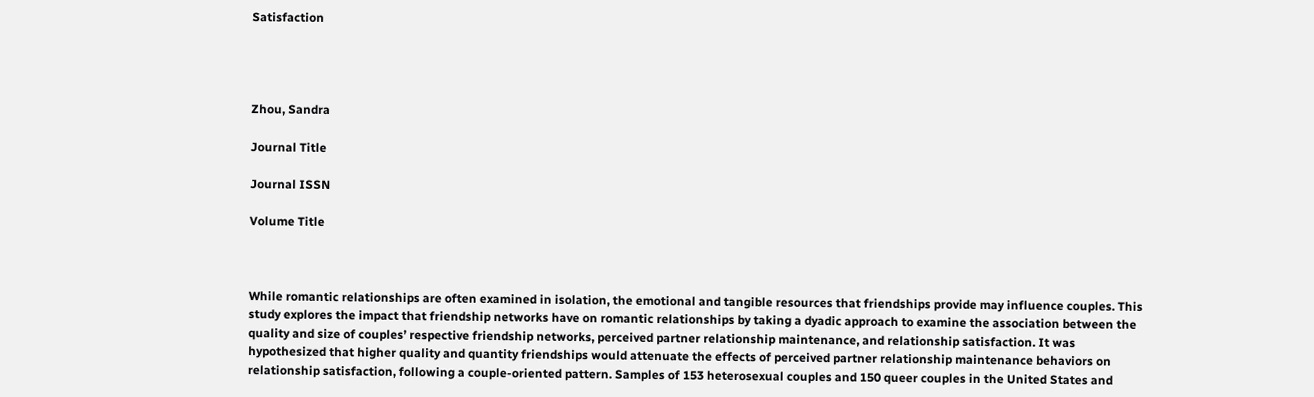Satisfaction




Zhou, Sandra

Journal Title

Journal ISSN

Volume Title



While romantic relationships are often examined in isolation, the emotional and tangible resources that friendships provide may influence couples. This study explores the impact that friendship networks have on romantic relationships by taking a dyadic approach to examine the association between the quality and size of couples’ respective friendship networks, perceived partner relationship maintenance, and relationship satisfaction. It was hypothesized that higher quality and quantity friendships would attenuate the effects of perceived partner relationship maintenance behaviors on relationship satisfaction, following a couple-oriented pattern. Samples of 153 heterosexual couples and 150 queer couples in the United States and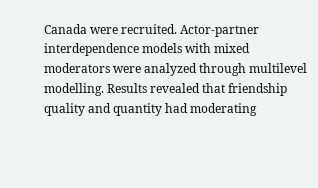Canada were recruited. Actor-partner interdependence models with mixed moderators were analyzed through multilevel modelling. Results revealed that friendship quality and quantity had moderating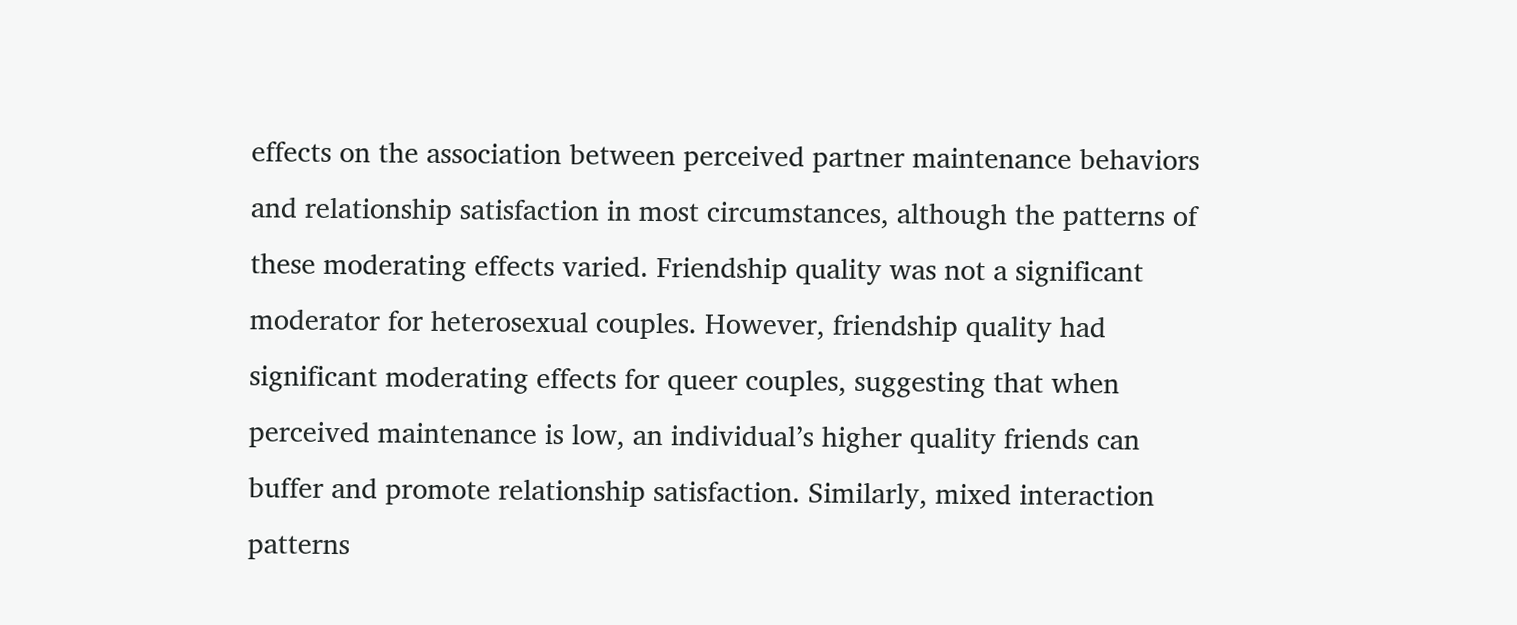effects on the association between perceived partner maintenance behaviors and relationship satisfaction in most circumstances, although the patterns of these moderating effects varied. Friendship quality was not a significant moderator for heterosexual couples. However, friendship quality had significant moderating effects for queer couples, suggesting that when perceived maintenance is low, an individual’s higher quality friends can buffer and promote relationship satisfaction. Similarly, mixed interaction patterns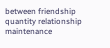between friendship quantity relationship maintenance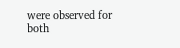were observed for both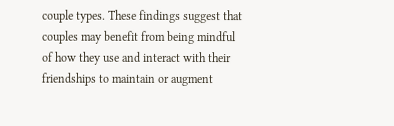couple types. These findings suggest that couples may benefit from being mindful of how they use and interact with their friendships to maintain or augment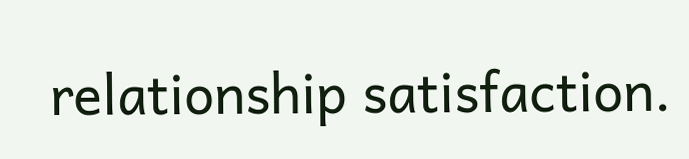relationship satisfaction.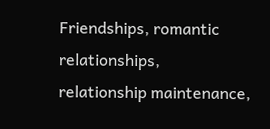Friendships, romantic relationships, relationship maintenance,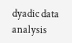dyadic data analysis